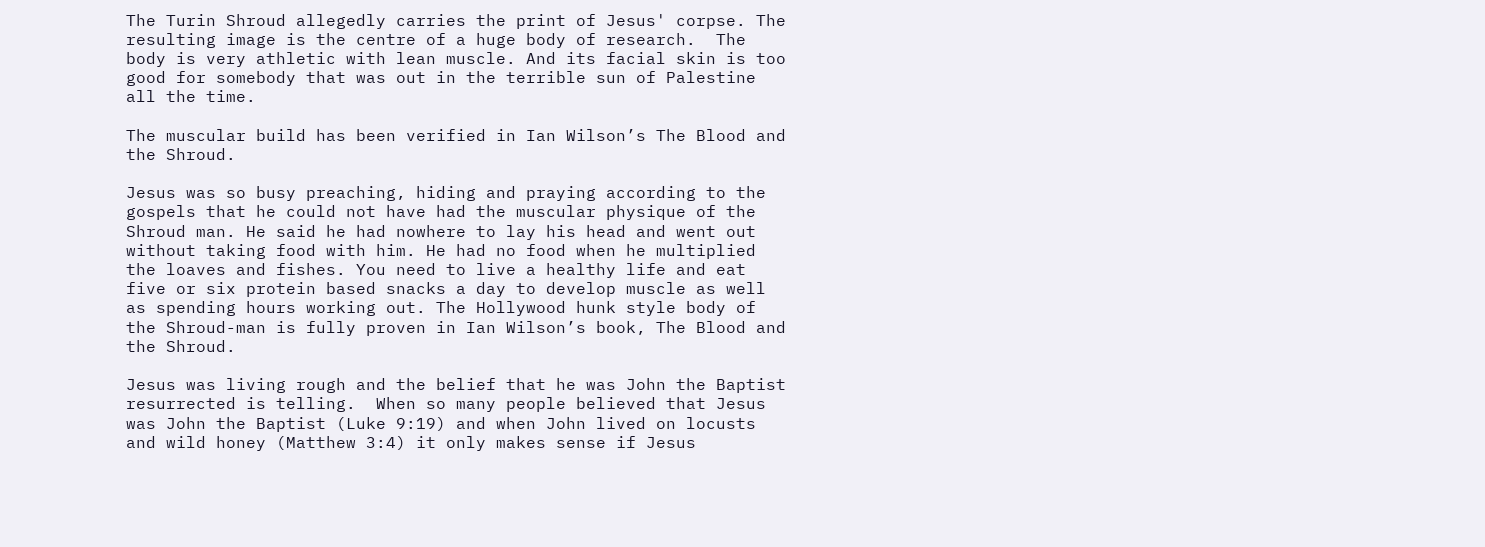The Turin Shroud allegedly carries the print of Jesus' corpse. The resulting image is the centre of a huge body of research.  The body is very athletic with lean muscle. And its facial skin is too good for somebody that was out in the terrible sun of Palestine all the time.

The muscular build has been verified in Ian Wilson’s The Blood and the Shroud.

Jesus was so busy preaching, hiding and praying according to the gospels that he could not have had the muscular physique of the Shroud man. He said he had nowhere to lay his head and went out without taking food with him. He had no food when he multiplied the loaves and fishes. You need to live a healthy life and eat five or six protein based snacks a day to develop muscle as well as spending hours working out. The Hollywood hunk style body of the Shroud-man is fully proven in Ian Wilson’s book, The Blood and the Shroud.

Jesus was living rough and the belief that he was John the Baptist resurrected is telling.  When so many people believed that Jesus was John the Baptist (Luke 9:19) and when John lived on locusts and wild honey (Matthew 3:4) it only makes sense if Jesus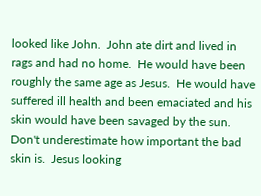looked like John.  John ate dirt and lived in rags and had no home.  He would have been roughly the same age as Jesus.  He would have suffered ill health and been emaciated and his skin would have been savaged by the sun.  Don't underestimate how important the bad skin is.  Jesus looking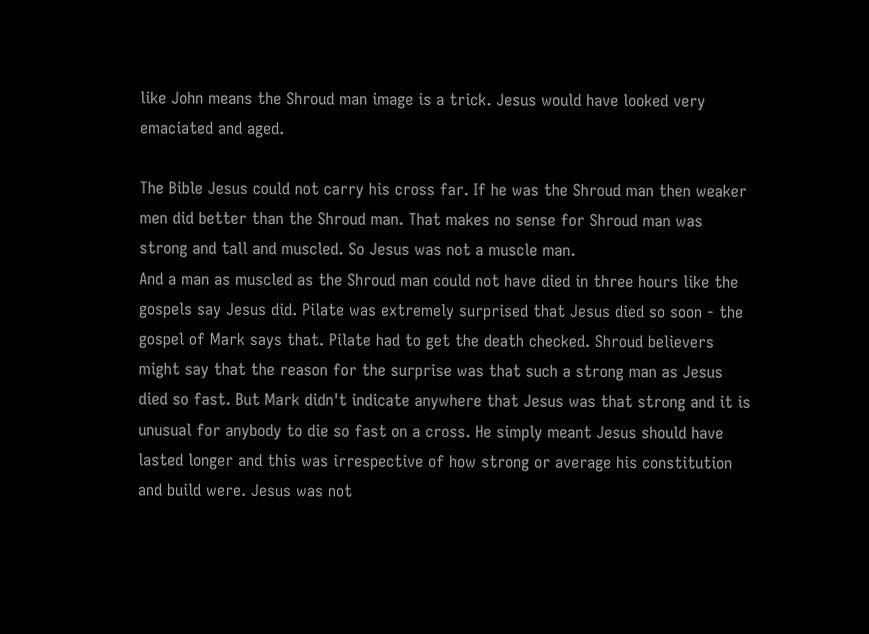like John means the Shroud man image is a trick. Jesus would have looked very emaciated and aged.

The Bible Jesus could not carry his cross far. If he was the Shroud man then weaker men did better than the Shroud man. That makes no sense for Shroud man was strong and tall and muscled. So Jesus was not a muscle man.
And a man as muscled as the Shroud man could not have died in three hours like the gospels say Jesus did. Pilate was extremely surprised that Jesus died so soon - the gospel of Mark says that. Pilate had to get the death checked. Shroud believers might say that the reason for the surprise was that such a strong man as Jesus died so fast. But Mark didn't indicate anywhere that Jesus was that strong and it is unusual for anybody to die so fast on a cross. He simply meant Jesus should have lasted longer and this was irrespective of how strong or average his constitution and build were. Jesus was not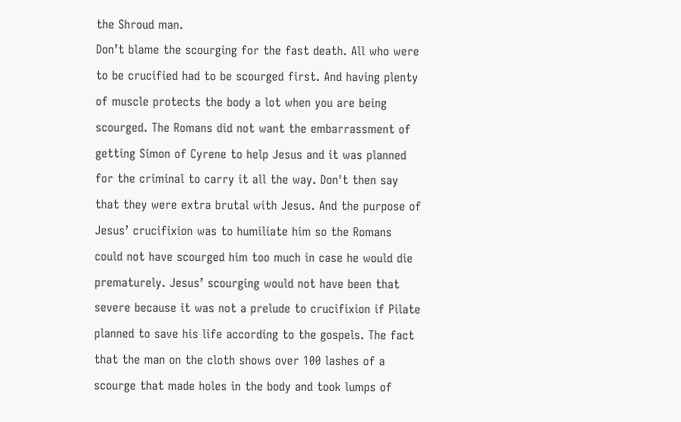the Shroud man.
Don’t blame the scourging for the fast death. All who were to be crucified had to be scourged first. And having plenty of muscle protects the body a lot when you are being scourged. The Romans did not want the embarrassment of getting Simon of Cyrene to help Jesus and it was planned for the criminal to carry it all the way. Don't then say that they were extra brutal with Jesus. And the purpose of Jesus’ crucifixion was to humiliate him so the Romans could not have scourged him too much in case he would die prematurely. Jesus’ scourging would not have been that severe because it was not a prelude to crucifixion if Pilate planned to save his life according to the gospels. The fact that the man on the cloth shows over 100 lashes of a scourge that made holes in the body and took lumps of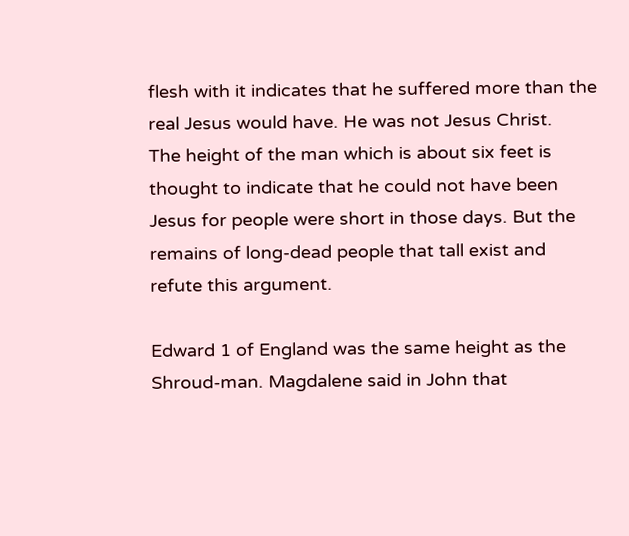flesh with it indicates that he suffered more than the real Jesus would have. He was not Jesus Christ.
The height of the man which is about six feet is thought to indicate that he could not have been Jesus for people were short in those days. But the remains of long-dead people that tall exist and refute this argument.

Edward 1 of England was the same height as the Shroud-man. Magdalene said in John that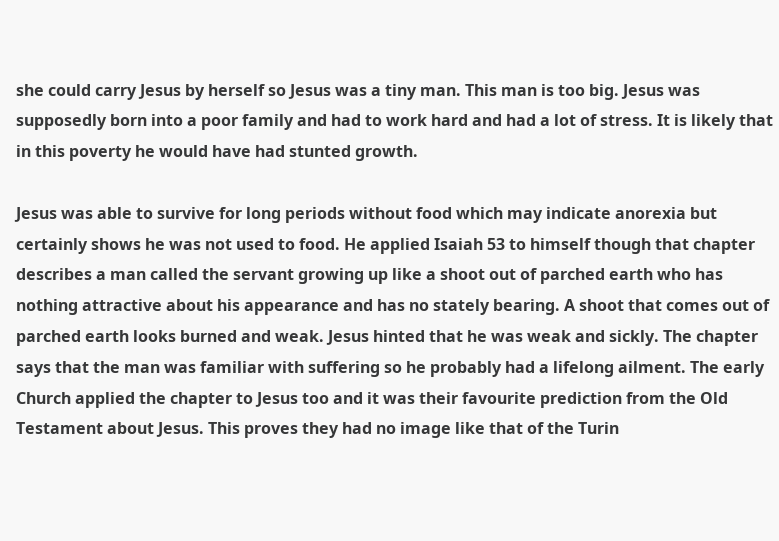she could carry Jesus by herself so Jesus was a tiny man. This man is too big. Jesus was supposedly born into a poor family and had to work hard and had a lot of stress. It is likely that in this poverty he would have had stunted growth.

Jesus was able to survive for long periods without food which may indicate anorexia but certainly shows he was not used to food. He applied Isaiah 53 to himself though that chapter describes a man called the servant growing up like a shoot out of parched earth who has nothing attractive about his appearance and has no stately bearing. A shoot that comes out of parched earth looks burned and weak. Jesus hinted that he was weak and sickly. The chapter says that the man was familiar with suffering so he probably had a lifelong ailment. The early Church applied the chapter to Jesus too and it was their favourite prediction from the Old Testament about Jesus. This proves they had no image like that of the Turin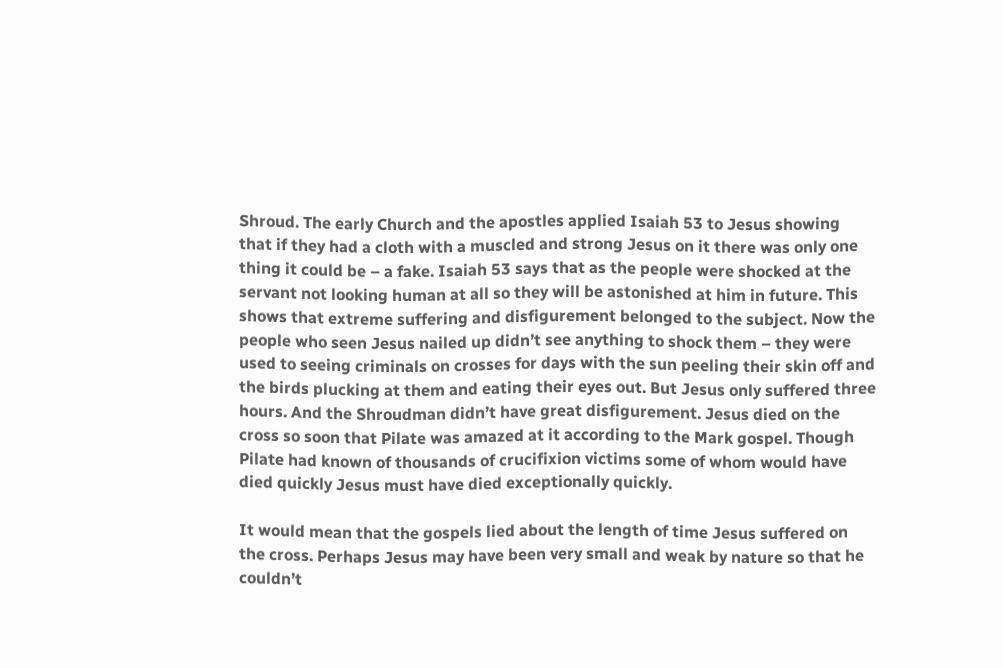Shroud. The early Church and the apostles applied Isaiah 53 to Jesus showing that if they had a cloth with a muscled and strong Jesus on it there was only one thing it could be – a fake. Isaiah 53 says that as the people were shocked at the servant not looking human at all so they will be astonished at him in future. This shows that extreme suffering and disfigurement belonged to the subject. Now the people who seen Jesus nailed up didn’t see anything to shock them – they were used to seeing criminals on crosses for days with the sun peeling their skin off and the birds plucking at them and eating their eyes out. But Jesus only suffered three hours. And the Shroudman didn’t have great disfigurement. Jesus died on the cross so soon that Pilate was amazed at it according to the Mark gospel. Though Pilate had known of thousands of crucifixion victims some of whom would have died quickly Jesus must have died exceptionally quickly.

It would mean that the gospels lied about the length of time Jesus suffered on the cross. Perhaps Jesus may have been very small and weak by nature so that he couldn’t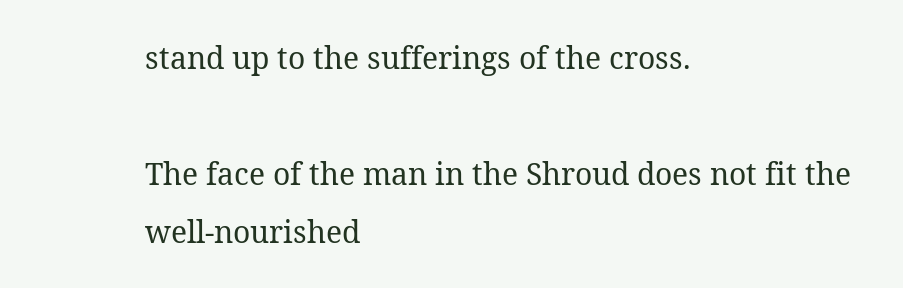stand up to the sufferings of the cross.

The face of the man in the Shroud does not fit the well-nourished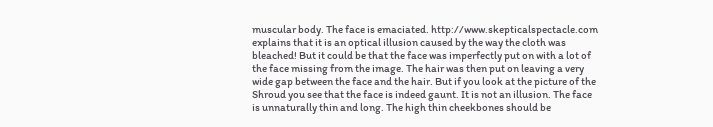muscular body. The face is emaciated. http://www.skepticalspectacle.com explains that it is an optical illusion caused by the way the cloth was bleached! But it could be that the face was imperfectly put on with a lot of the face missing from the image. The hair was then put on leaving a very wide gap between the face and the hair. But if you look at the picture of the Shroud you see that the face is indeed gaunt. It is not an illusion. The face is unnaturally thin and long. The high thin cheekbones should be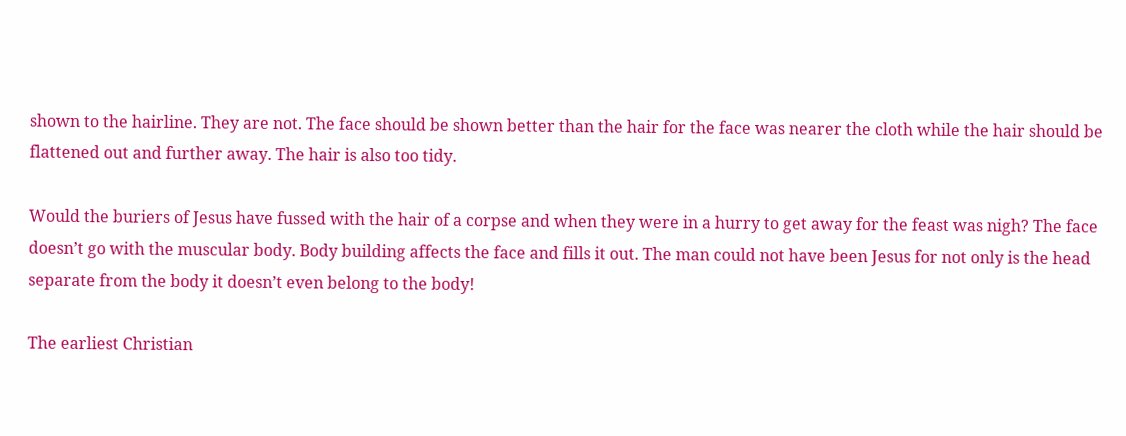shown to the hairline. They are not. The face should be shown better than the hair for the face was nearer the cloth while the hair should be flattened out and further away. The hair is also too tidy.

Would the buriers of Jesus have fussed with the hair of a corpse and when they were in a hurry to get away for the feast was nigh? The face doesn’t go with the muscular body. Body building affects the face and fills it out. The man could not have been Jesus for not only is the head separate from the body it doesn’t even belong to the body!

The earliest Christian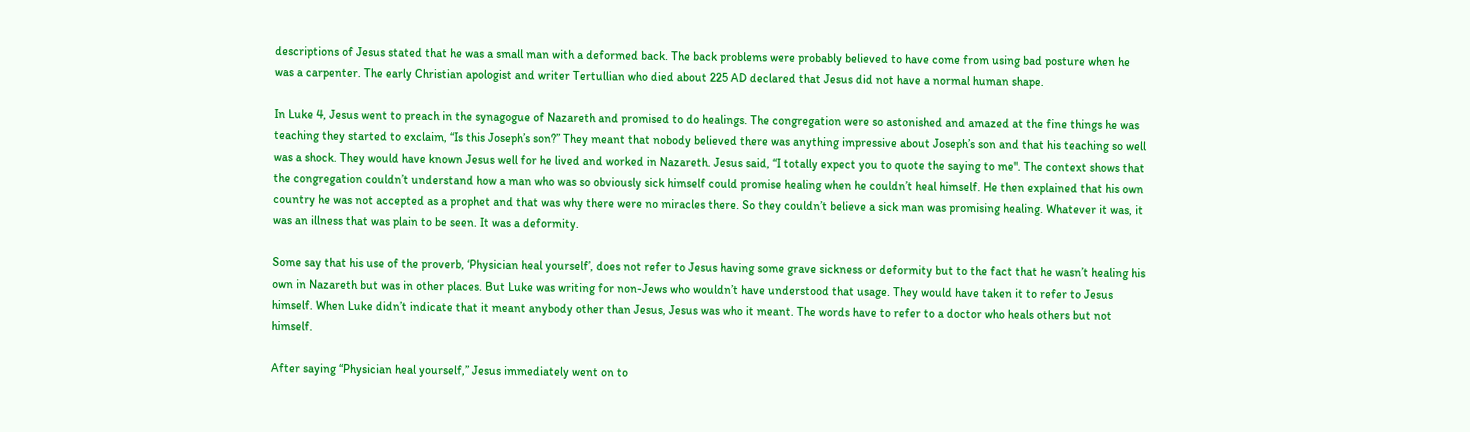descriptions of Jesus stated that he was a small man with a deformed back. The back problems were probably believed to have come from using bad posture when he was a carpenter. The early Christian apologist and writer Tertullian who died about 225 AD declared that Jesus did not have a normal human shape.

In Luke 4, Jesus went to preach in the synagogue of Nazareth and promised to do healings. The congregation were so astonished and amazed at the fine things he was teaching they started to exclaim, “Is this Joseph’s son?” They meant that nobody believed there was anything impressive about Joseph’s son and that his teaching so well was a shock. They would have known Jesus well for he lived and worked in Nazareth. Jesus said, “I totally expect you to quote the saying to me". The context shows that the congregation couldn’t understand how a man who was so obviously sick himself could promise healing when he couldn’t heal himself. He then explained that his own country he was not accepted as a prophet and that was why there were no miracles there. So they couldn’t believe a sick man was promising healing. Whatever it was, it was an illness that was plain to be seen. It was a deformity.

Some say that his use of the proverb, ‘Physician heal yourself’, does not refer to Jesus having some grave sickness or deformity but to the fact that he wasn’t healing his own in Nazareth but was in other places. But Luke was writing for non-Jews who wouldn’t have understood that usage. They would have taken it to refer to Jesus himself. When Luke didn’t indicate that it meant anybody other than Jesus, Jesus was who it meant. The words have to refer to a doctor who heals others but not himself.

After saying “Physician heal yourself,” Jesus immediately went on to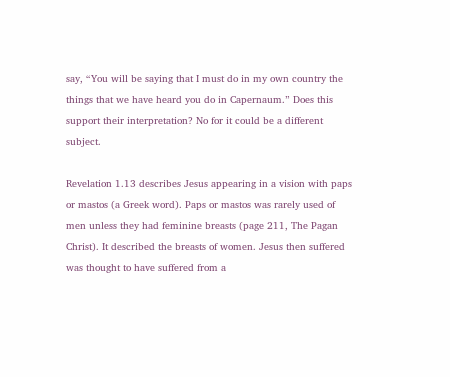say, “You will be saying that I must do in my own country the things that we have heard you do in Capernaum.” Does this support their interpretation? No for it could be a different subject.

Revelation 1.13 describes Jesus appearing in a vision with paps or mastos (a Greek word). Paps or mastos was rarely used of men unless they had feminine breasts (page 211, The Pagan Christ). It described the breasts of women. Jesus then suffered was thought to have suffered from a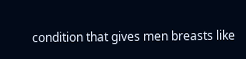condition that gives men breasts like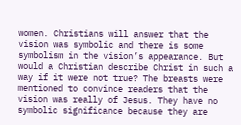women. Christians will answer that the vision was symbolic and there is some symbolism in the vision’s appearance. But would a Christian describe Christ in such a way if it were not true? The breasts were mentioned to convince readers that the vision was really of Jesus. They have no symbolic significance because they are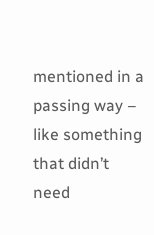mentioned in a passing way – like something that didn’t need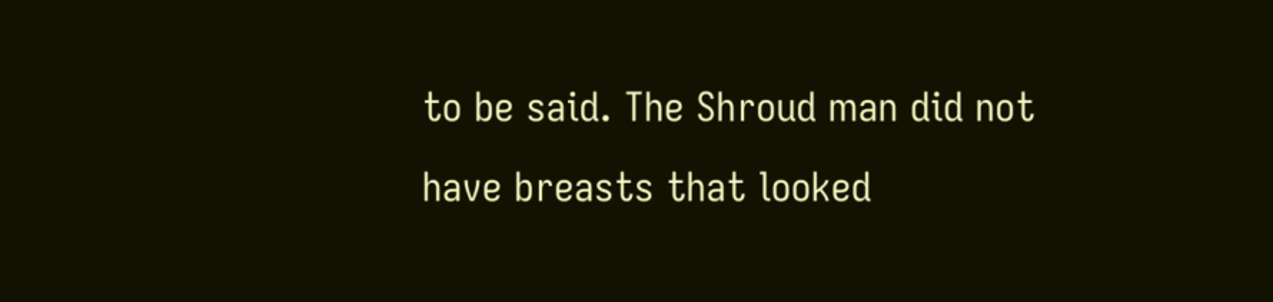to be said. The Shroud man did not have breasts that looked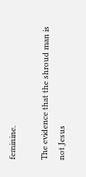feminine.

The evidence that the shroud man is not Jesus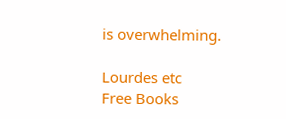is overwhelming.

Lourdes etc
Free Books